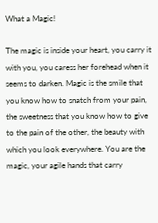What a Magic!

The magic is inside your heart, you carry it with you, you caress her forehead when it seems to darken. Magic is the smile that you know how to snatch from your pain, the sweetness that you know how to give to the pain of the other, the beauty with which you look everywhere. You are the magic, your agile hands that carry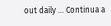out daily … Continua a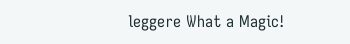leggere What a Magic!